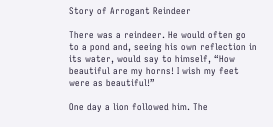Story of Arrogant Reindeer

There was a reindeer. He would often go to a pond and, seeing his own reflection in its water, would say to himself, “How beautiful are my horns! I wish my feet were as beautiful!”

One day a lion followed him. The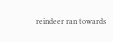reindeer ran towards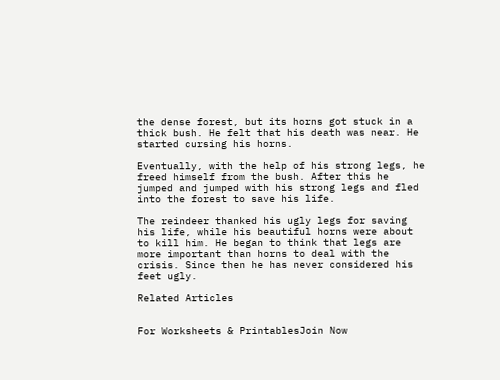the dense forest, but its horns got stuck in a thick bush. He felt that his death was near. He started cursing his horns.

Eventually, with the help of his strong legs, he freed himself from the bush. After this he jumped and jumped with his strong legs and fled into the forest to save his life.

The reindeer thanked his ugly legs for saving his life, while his beautiful horns were about to kill him. He began to think that legs are more important than horns to deal with the crisis. Since then he has never considered his feet ugly.

Related Articles


For Worksheets & PrintablesJoin Now